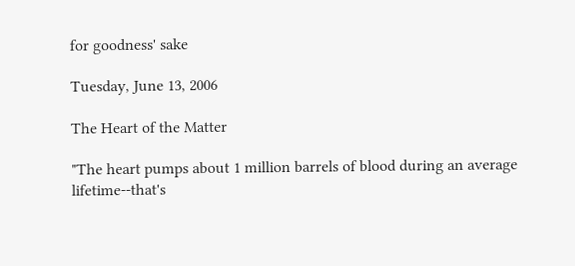for goodness' sake

Tuesday, June 13, 2006

The Heart of the Matter

"The heart pumps about 1 million barrels of blood during an average lifetime--that's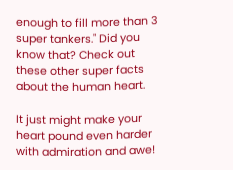enough to fill more than 3 super tankers." Did you know that? Check out these other super facts about the human heart.

It just might make your heart pound even harder with admiration and awe!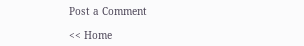Post a Comment

<< Home